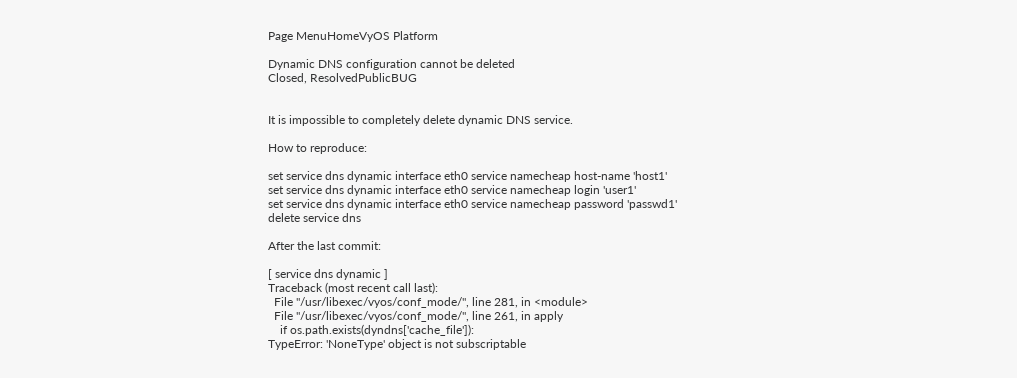Page MenuHomeVyOS Platform

Dynamic DNS configuration cannot be deleted
Closed, ResolvedPublicBUG


It is impossible to completely delete dynamic DNS service.

How to reproduce:

set service dns dynamic interface eth0 service namecheap host-name 'host1'
set service dns dynamic interface eth0 service namecheap login 'user1'
set service dns dynamic interface eth0 service namecheap password 'passwd1'
delete service dns

After the last commit:

[ service dns dynamic ]
Traceback (most recent call last):
  File "/usr/libexec/vyos/conf_mode/", line 281, in <module>
  File "/usr/libexec/vyos/conf_mode/", line 261, in apply
    if os.path.exists(dyndns['cache_file']):
TypeError: 'NoneType' object is not subscriptable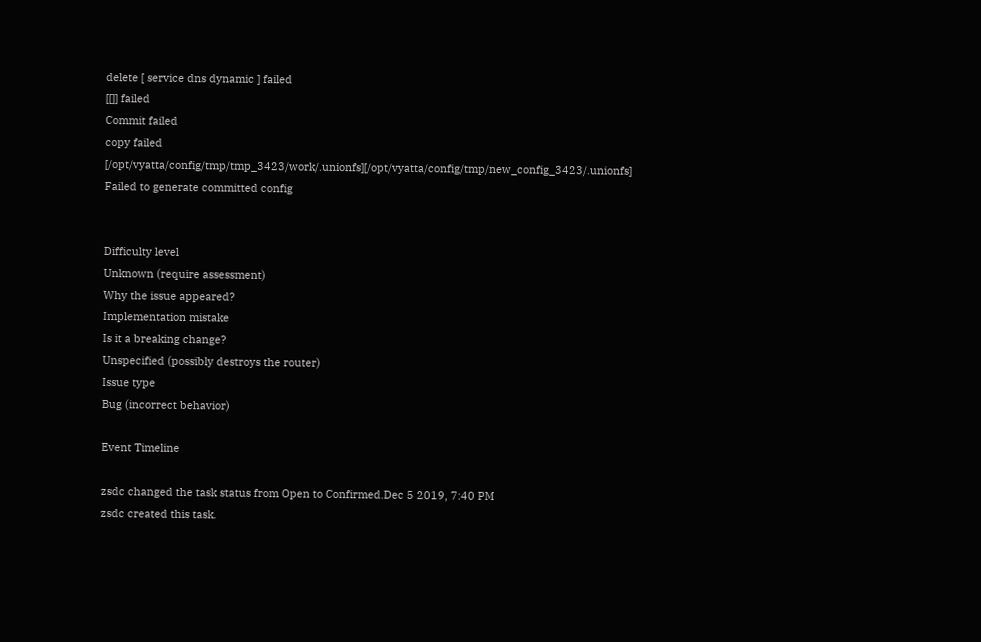delete [ service dns dynamic ] failed
[[]] failed
Commit failed
copy failed [/opt/vyatta/config/tmp/tmp_3423/work/.unionfs][/opt/vyatta/config/tmp/new_config_3423/.unionfs]
Failed to generate committed config


Difficulty level
Unknown (require assessment)
Why the issue appeared?
Implementation mistake
Is it a breaking change?
Unspecified (possibly destroys the router)
Issue type
Bug (incorrect behavior)

Event Timeline

zsdc changed the task status from Open to Confirmed.Dec 5 2019, 7:40 PM
zsdc created this task.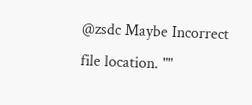@zsdc Maybe Incorrect file location. ""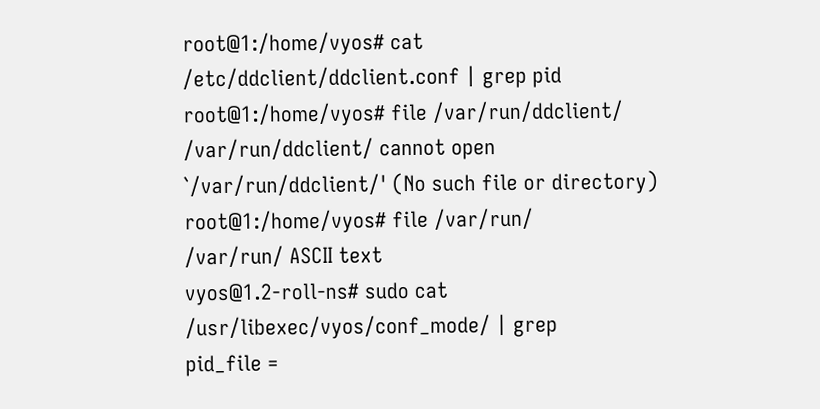root@1:/home/vyos# cat /etc/ddclient/ddclient.conf | grep pid
root@1:/home/vyos# file /var/run/ddclient/
/var/run/ddclient/ cannot open `/var/run/ddclient/' (No such file or directory)
root@1:/home/vyos# file /var/run/
/var/run/ ASCII text
vyos@1.2-roll-ns# sudo cat /usr/libexec/vyos/conf_mode/ | grep
pid_file =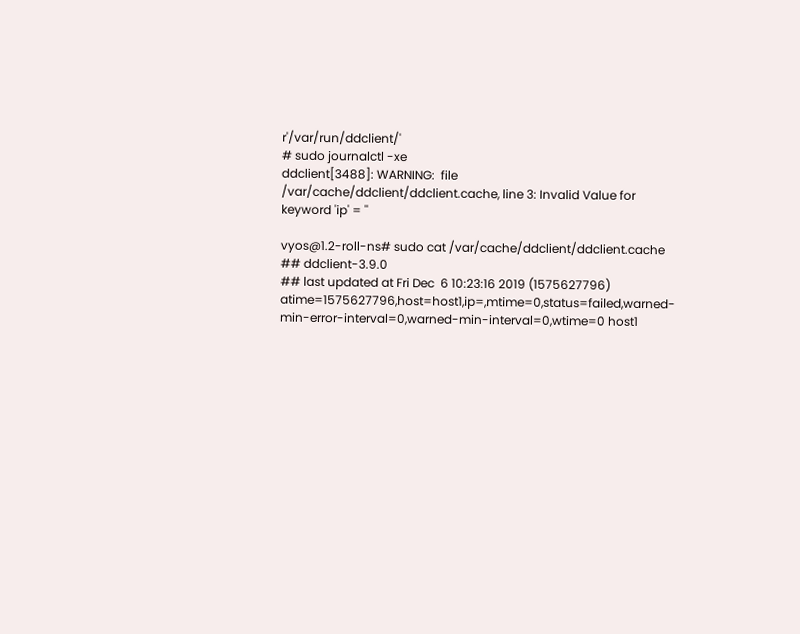r'/var/run/ddclient/'
# sudo journalctl -xe
ddclient[3488]: WARNING:  file /var/cache/ddclient/ddclient.cache, line 3: Invalid Value for keyword 'ip' = ''

vyos@1.2-roll-ns# sudo cat /var/cache/ddclient/ddclient.cache
## ddclient-3.9.0
## last updated at Fri Dec  6 10:23:16 2019 (1575627796)
atime=1575627796,host=host1,ip=,mtime=0,status=failed,warned-min-error-interval=0,warned-min-interval=0,wtime=0 host1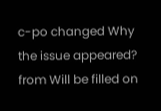c-po changed Why the issue appeared? from Will be filled on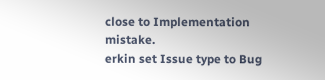close to Implementation mistake.
erkin set Issue type to Bug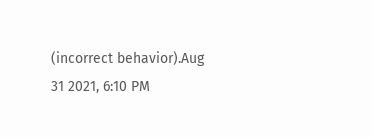(incorrect behavior).Aug 31 2021, 6:10 PM